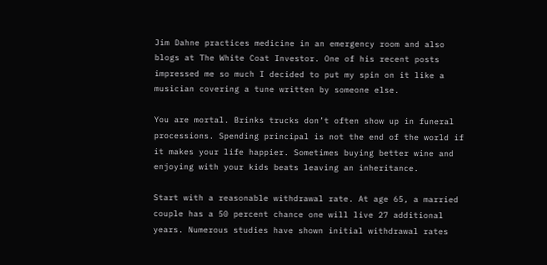Jim Dahne practices medicine in an emergency room and also blogs at The White Coat Investor. One of his recent posts impressed me so much I decided to put my spin on it like a musician covering a tune written by someone else.

You are mortal. Brinks trucks don’t often show up in funeral processions. Spending principal is not the end of the world if it makes your life happier. Sometimes buying better wine and enjoying with your kids beats leaving an inheritance.

Start with a reasonable withdrawal rate. At age 65, a married couple has a 50 percent chance one will live 27 additional years. Numerous studies have shown initial withdrawal rates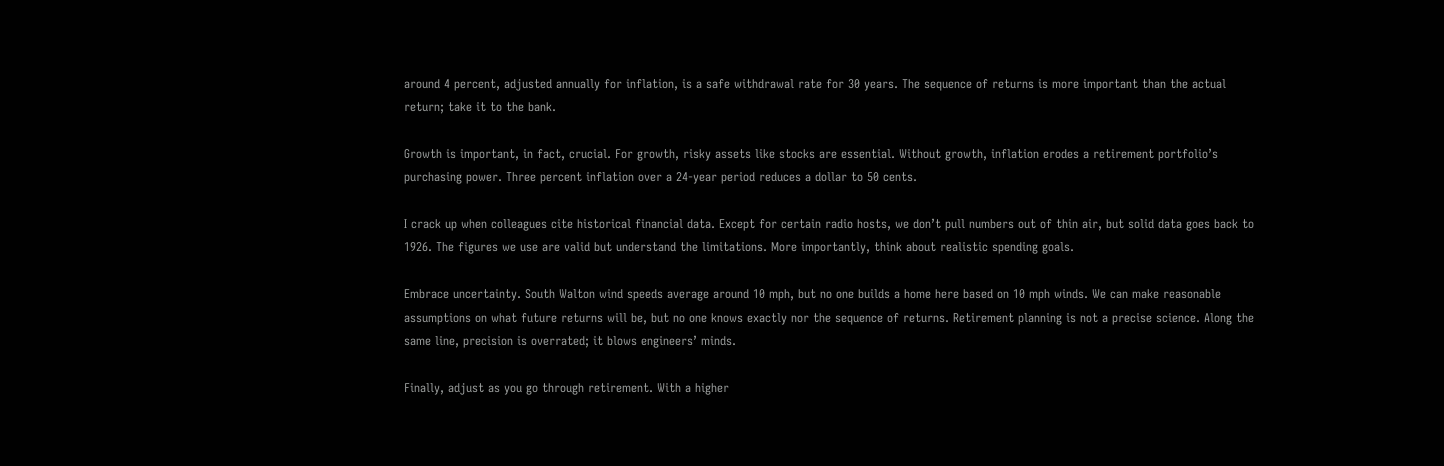around 4 percent, adjusted annually for inflation, is a safe withdrawal rate for 30 years. The sequence of returns is more important than the actual return; take it to the bank.

Growth is important, in fact, crucial. For growth, risky assets like stocks are essential. Without growth, inflation erodes a retirement portfolio’s purchasing power. Three percent inflation over a 24-year period reduces a dollar to 50 cents.

I crack up when colleagues cite historical financial data. Except for certain radio hosts, we don’t pull numbers out of thin air, but solid data goes back to 1926. The figures we use are valid but understand the limitations. More importantly, think about realistic spending goals.

Embrace uncertainty. South Walton wind speeds average around 10 mph, but no one builds a home here based on 10 mph winds. We can make reasonable assumptions on what future returns will be, but no one knows exactly nor the sequence of returns. Retirement planning is not a precise science. Along the same line, precision is overrated; it blows engineers’ minds.

Finally, adjust as you go through retirement. With a higher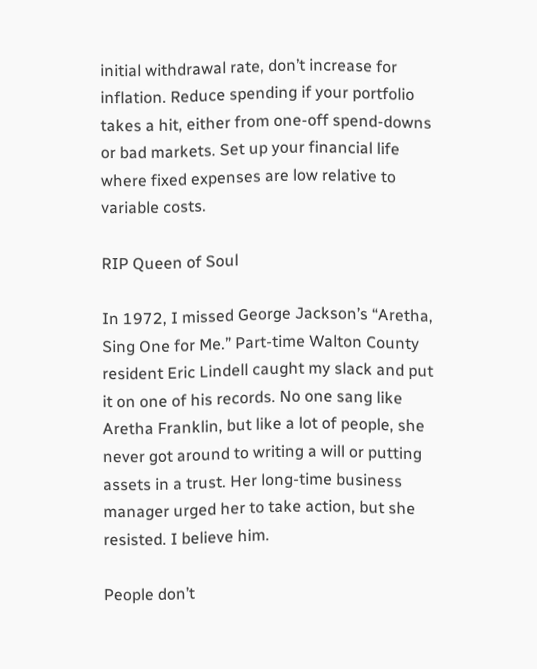initial withdrawal rate, don’t increase for inflation. Reduce spending if your portfolio takes a hit, either from one-off spend-downs or bad markets. Set up your financial life where fixed expenses are low relative to variable costs.

RIP Queen of Soul

In 1972, I missed George Jackson’s “Aretha, Sing One for Me.” Part-time Walton County resident Eric Lindell caught my slack and put it on one of his records. No one sang like Aretha Franklin, but like a lot of people, she never got around to writing a will or putting assets in a trust. Her long-time business manager urged her to take action, but she resisted. I believe him.

People don’t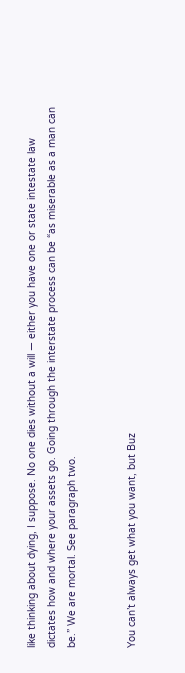like thinking about dying, I suppose. No one dies without a will — either you have one or state intestate law dictates how and where your assets go. Going through the interstate process can be “as miserable as a man can be.” We are mortal. See paragraph two.


You can’t always get what you want, but Buz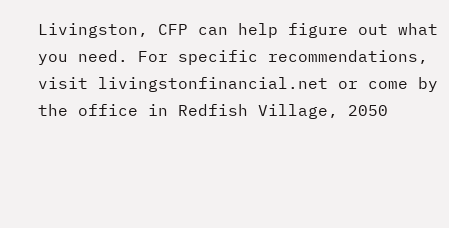Livingston, CFP can help figure out what you need. For specific recommendations, visit livingstonfinancial.net or come by the office in Redfish Village, 2050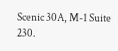Scenic 30A, M-1 Suite 230.